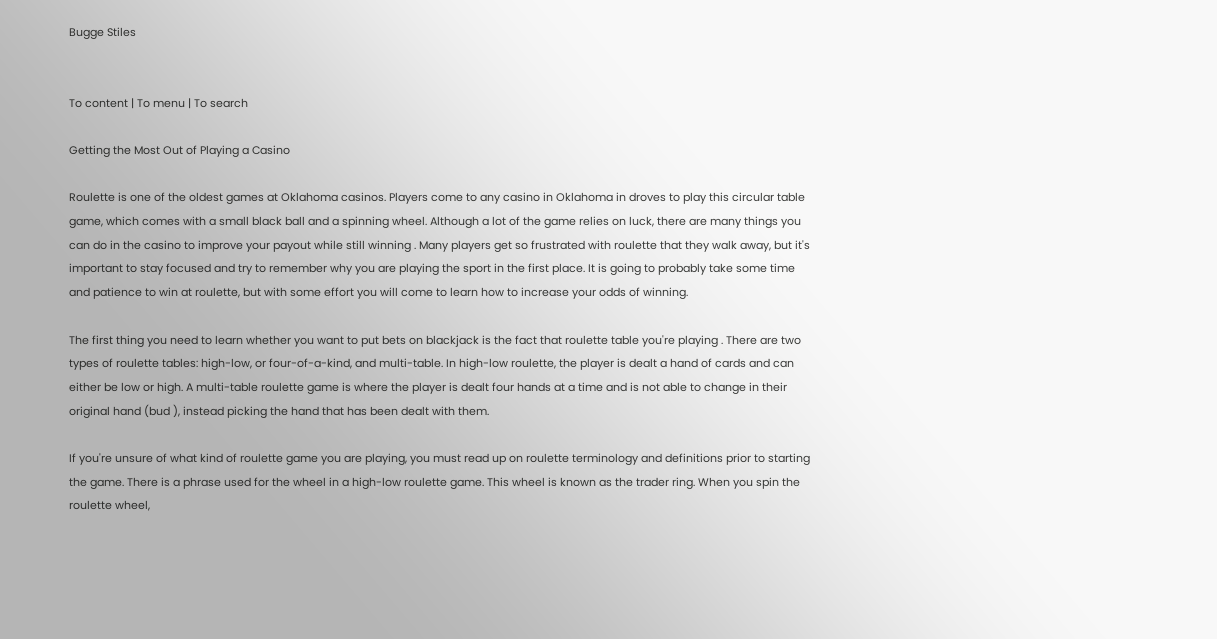Bugge Stiles


To content | To menu | To search

Getting the Most Out of Playing a Casino

Roulette is one of the oldest games at Oklahoma casinos. Players come to any casino in Oklahoma in droves to play this circular table game, which comes with a small black ball and a spinning wheel. Although a lot of the game relies on luck, there are many things you can do in the casino to improve your payout while still winning . Many players get so frustrated with roulette that they walk away, but it's important to stay focused and try to remember why you are playing the sport in the first place. It is going to probably take some time and patience to win at roulette, but with some effort you will come to learn how to increase your odds of winning.

The first thing you need to learn whether you want to put bets on blackjack is the fact that roulette table you're playing . There are two types of roulette tables: high-low, or four-of-a-kind, and multi-table. In high-low roulette, the player is dealt a hand of cards and can either be low or high. A multi-table roulette game is where the player is dealt four hands at a time and is not able to change in their original hand (bud ), instead picking the hand that has been dealt with them.

If you're unsure of what kind of roulette game you are playing, you must read up on roulette terminology and definitions prior to starting the game. There is a phrase used for the wheel in a high-low roulette game. This wheel is known as the trader ring. When you spin the roulette wheel,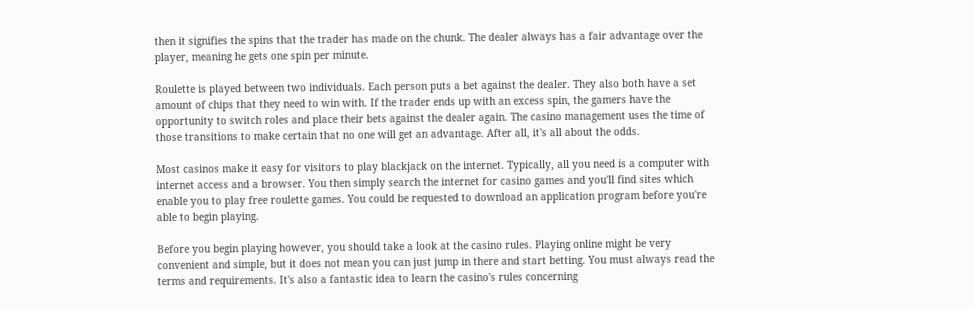then it signifies the spins that the trader has made on the chunk. The dealer always has a fair advantage over the player, meaning he gets one spin per minute.

Roulette is played between two individuals. Each person puts a bet against the dealer. They also both have a set amount of chips that they need to win with. If the trader ends up with an excess spin, the gamers have the opportunity to switch roles and place their bets against the dealer again. The casino management uses the time of those transitions to make certain that no one will get an advantage. After all, it's all about the odds.

Most casinos make it easy for visitors to play blackjack on the internet. Typically, all you need is a computer with internet access and a browser. You then simply search the internet for casino games and you'll find sites which enable you to play free roulette games. You could be requested to download an application program before you're able to begin playing.

Before you begin playing however, you should take a look at the casino rules. Playing online might be very convenient and simple, but it does not mean you can just jump in there and start betting. You must always read the terms and requirements. It's also a fantastic idea to learn the casino's rules concerning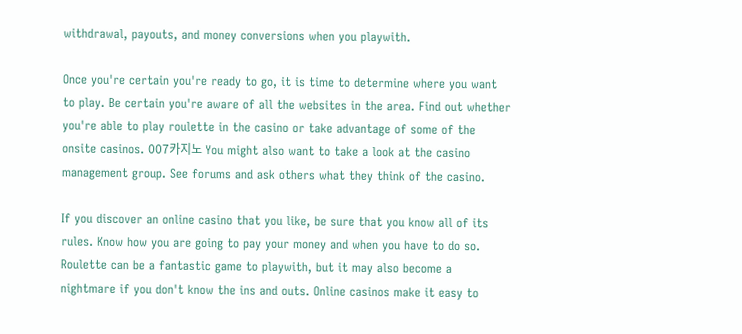withdrawal, payouts, and money conversions when you playwith.

Once you're certain you're ready to go, it is time to determine where you want to play. Be certain you're aware of all the websites in the area. Find out whether you're able to play roulette in the casino or take advantage of some of the onsite casinos. 007카지노 You might also want to take a look at the casino management group. See forums and ask others what they think of the casino.

If you discover an online casino that you like, be sure that you know all of its rules. Know how you are going to pay your money and when you have to do so. Roulette can be a fantastic game to playwith, but it may also become a nightmare if you don't know the ins and outs. Online casinos make it easy to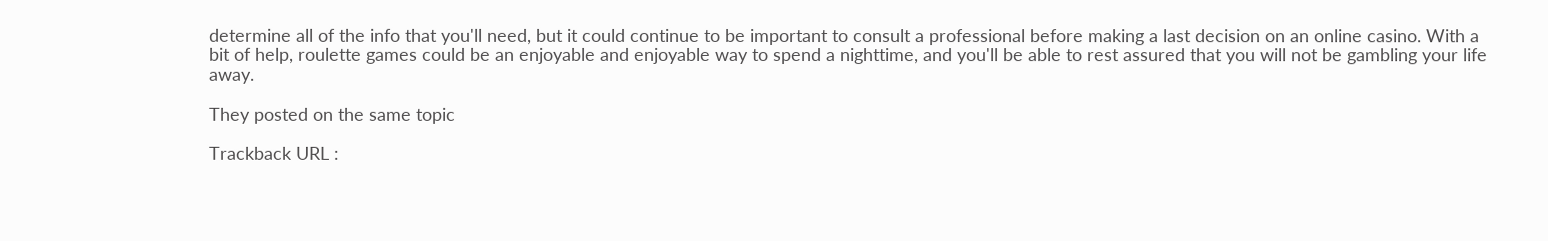determine all of the info that you'll need, but it could continue to be important to consult a professional before making a last decision on an online casino. With a bit of help, roulette games could be an enjoyable and enjoyable way to spend a nighttime, and you'll be able to rest assured that you will not be gambling your life away.

They posted on the same topic

Trackback URL :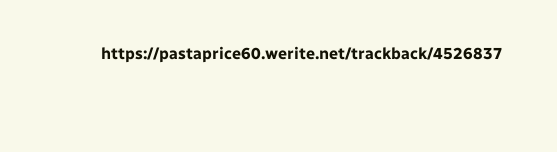https://pastaprice60.werite.net/trackback/4526837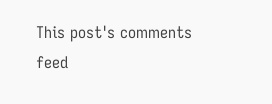This post's comments feed